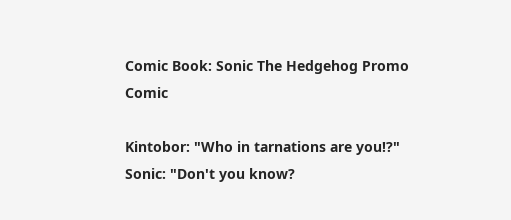Comic Book: Sonic The Hedgehog Promo Comic

Kintobor: "Who in tarnations are you!?"
Sonic: "Don't you know?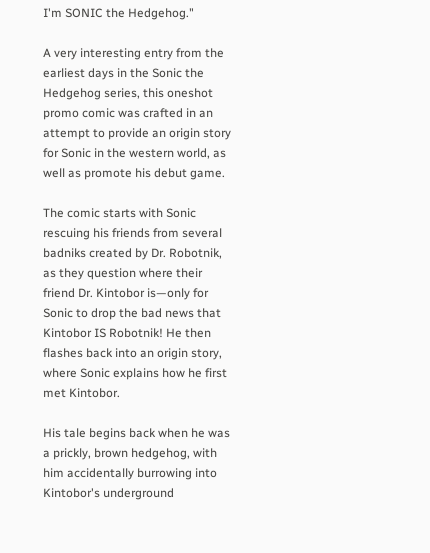I'm SONIC the Hedgehog."

A very interesting entry from the earliest days in the Sonic the Hedgehog series, this oneshot promo comic was crafted in an attempt to provide an origin story for Sonic in the western world, as well as promote his debut game.

The comic starts with Sonic rescuing his friends from several badniks created by Dr. Robotnik, as they question where their friend Dr. Kintobor is—only for Sonic to drop the bad news that Kintobor IS Robotnik! He then flashes back into an origin story, where Sonic explains how he first met Kintobor.

His tale begins back when he was a prickly, brown hedgehog, with him accidentally burrowing into Kintobor's underground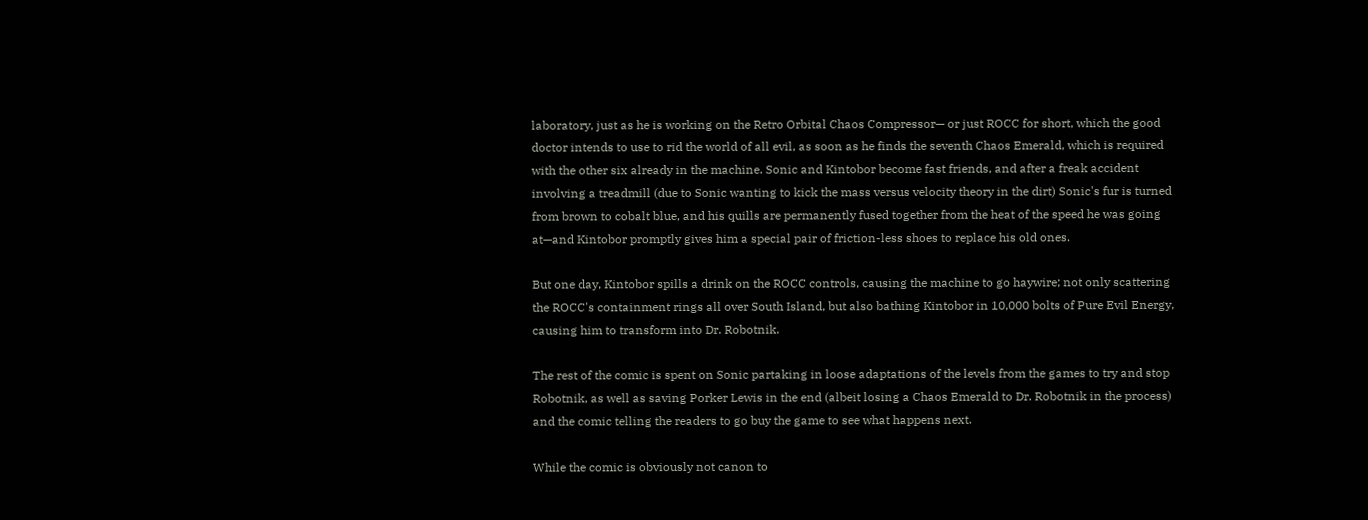laboratory, just as he is working on the Retro Orbital Chaos Compressor— or just ROCC for short, which the good doctor intends to use to rid the world of all evil, as soon as he finds the seventh Chaos Emerald, which is required with the other six already in the machine. Sonic and Kintobor become fast friends, and after a freak accident involving a treadmill (due to Sonic wanting to kick the mass versus velocity theory in the dirt) Sonic's fur is turned from brown to cobalt blue, and his quills are permanently fused together from the heat of the speed he was going at—and Kintobor promptly gives him a special pair of friction-less shoes to replace his old ones.

But one day, Kintobor spills a drink on the ROCC controls, causing the machine to go haywire; not only scattering the ROCC's containment rings all over South Island, but also bathing Kintobor in 10,000 bolts of Pure Evil Energy, causing him to transform into Dr. Robotnik.

The rest of the comic is spent on Sonic partaking in loose adaptations of the levels from the games to try and stop Robotnik, as well as saving Porker Lewis in the end (albeit losing a Chaos Emerald to Dr. Robotnik in the process) and the comic telling the readers to go buy the game to see what happens next.

While the comic is obviously not canon to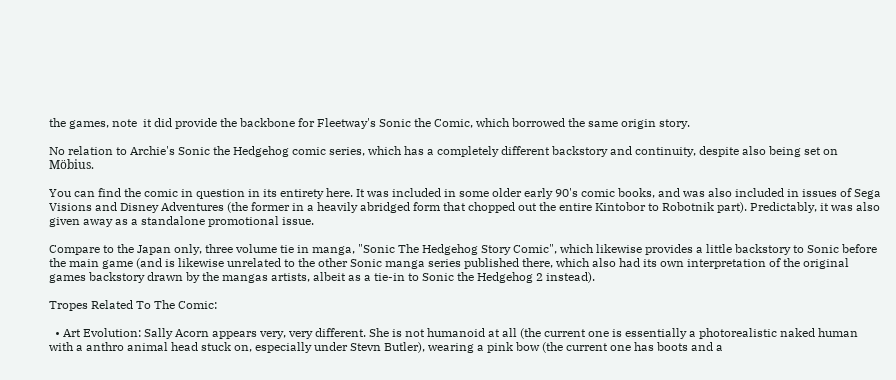the games, note  it did provide the backbone for Fleetway's Sonic the Comic, which borrowed the same origin story.

No relation to Archie's Sonic the Hedgehog comic series, which has a completely different backstory and continuity, despite also being set on Möbius.

You can find the comic in question in its entirety here. It was included in some older early 90's comic books, and was also included in issues of Sega Visions and Disney Adventures (the former in a heavily abridged form that chopped out the entire Kintobor to Robotnik part). Predictably, it was also given away as a standalone promotional issue.

Compare to the Japan only, three volume tie in manga, "Sonic The Hedgehog Story Comic", which likewise provides a little backstory to Sonic before the main game (and is likewise unrelated to the other Sonic manga series published there, which also had its own interpretation of the original games backstory drawn by the mangas artists, albeit as a tie-in to Sonic the Hedgehog 2 instead).

Tropes Related To The Comic:

  • Art Evolution: Sally Acorn appears very, very different. She is not humanoid at all (the current one is essentially a photorealistic naked human with a anthro animal head stuck on, especially under Stevn Butler), wearing a pink bow (the current one has boots and a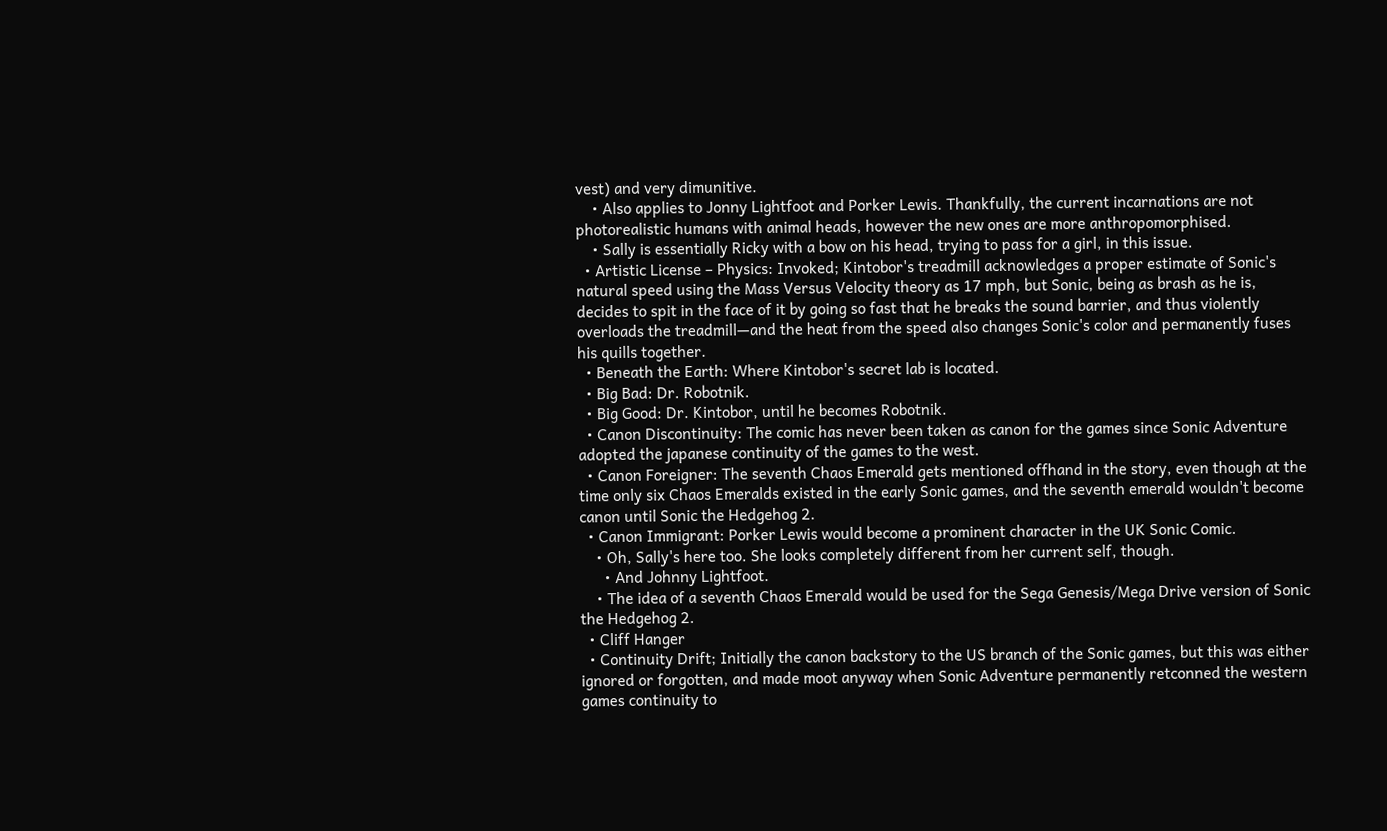vest) and very dimunitive.
    • Also applies to Jonny Lightfoot and Porker Lewis. Thankfully, the current incarnations are not photorealistic humans with animal heads, however the new ones are more anthropomorphised.
    • Sally is essentially Ricky with a bow on his head, trying to pass for a girl, in this issue.
  • Artistic License – Physics: Invoked; Kintobor's treadmill acknowledges a proper estimate of Sonic's natural speed using the Mass Versus Velocity theory as 17 mph, but Sonic, being as brash as he is, decides to spit in the face of it by going so fast that he breaks the sound barrier, and thus violently overloads the treadmill—and the heat from the speed also changes Sonic's color and permanently fuses his quills together.
  • Beneath the Earth: Where Kintobor's secret lab is located.
  • Big Bad: Dr. Robotnik.
  • Big Good: Dr. Kintobor, until he becomes Robotnik.
  • Canon Discontinuity: The comic has never been taken as canon for the games since Sonic Adventure adopted the japanese continuity of the games to the west.
  • Canon Foreigner: The seventh Chaos Emerald gets mentioned offhand in the story, even though at the time only six Chaos Emeralds existed in the early Sonic games, and the seventh emerald wouldn't become canon until Sonic the Hedgehog 2.
  • Canon Immigrant: Porker Lewis would become a prominent character in the UK Sonic Comic.
    • Oh, Sally's here too. She looks completely different from her current self, though.
      • And Johnny Lightfoot.
    • The idea of a seventh Chaos Emerald would be used for the Sega Genesis/Mega Drive version of Sonic the Hedgehog 2.
  • Cliff Hanger
  • Continuity Drift; Initially the canon backstory to the US branch of the Sonic games, but this was either ignored or forgotten, and made moot anyway when Sonic Adventure permanently retconned the western games continuity to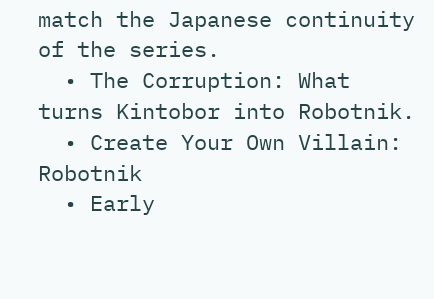match the Japanese continuity of the series.
  • The Corruption: What turns Kintobor into Robotnik.
  • Create Your Own Villain: Robotnik
  • Early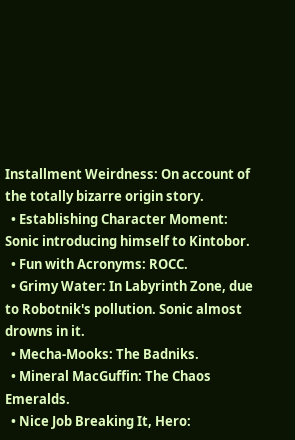Installment Weirdness: On account of the totally bizarre origin story.
  • Establishing Character Moment: Sonic introducing himself to Kintobor.
  • Fun with Acronyms: ROCC.
  • Grimy Water: In Labyrinth Zone, due to Robotnik's pollution. Sonic almost drowns in it.
  • Mecha-Mooks: The Badniks.
  • Mineral MacGuffin: The Chaos Emeralds.
  • Nice Job Breaking It, Hero: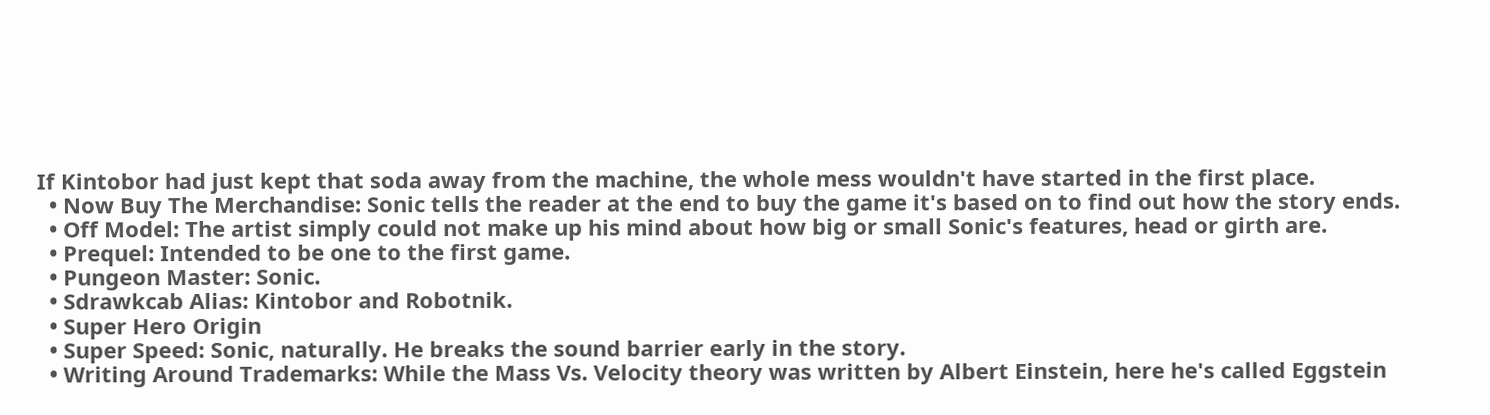If Kintobor had just kept that soda away from the machine, the whole mess wouldn't have started in the first place.
  • Now Buy The Merchandise: Sonic tells the reader at the end to buy the game it's based on to find out how the story ends.
  • Off Model: The artist simply could not make up his mind about how big or small Sonic's features, head or girth are.
  • Prequel: Intended to be one to the first game.
  • Pungeon Master: Sonic.
  • Sdrawkcab Alias: Kintobor and Robotnik.
  • Super Hero Origin
  • Super Speed: Sonic, naturally. He breaks the sound barrier early in the story.
  • Writing Around Trademarks: While the Mass Vs. Velocity theory was written by Albert Einstein, here he's called Eggstein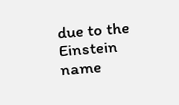due to the Einstein name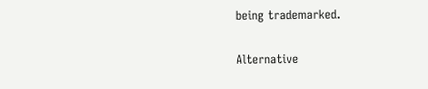being trademarked.

Alternative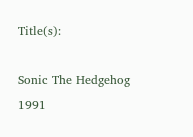Title(s):

Sonic The Hedgehog 1991